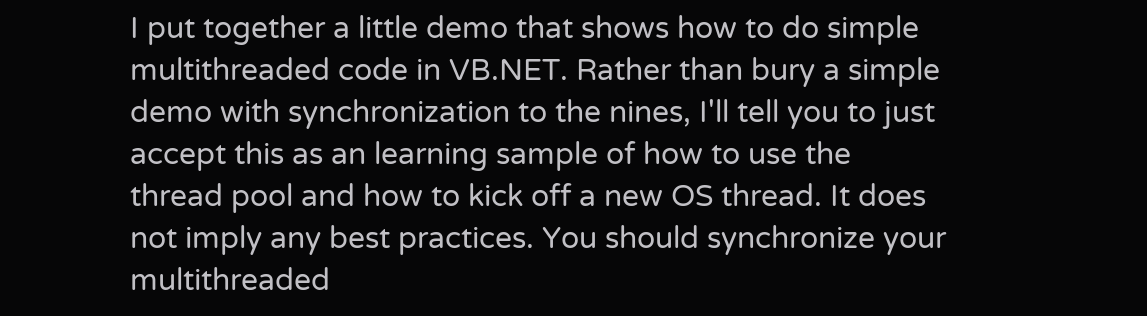I put together a little demo that shows how to do simple multithreaded code in VB.NET. Rather than bury a simple demo with synchronization to the nines, I'll tell you to just accept this as an learning sample of how to use the thread pool and how to kick off a new OS thread. It does not imply any best practices. You should synchronize your multithreaded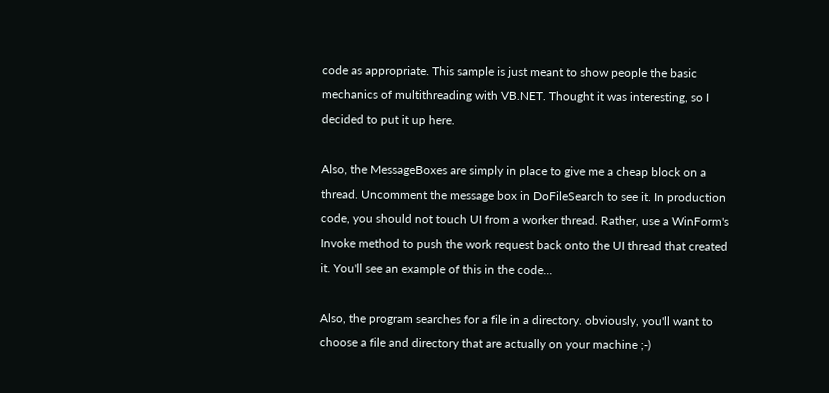code as appropriate. This sample is just meant to show people the basic mechanics of multithreading with VB.NET. Thought it was interesting, so I decided to put it up here.

Also, the MessageBoxes are simply in place to give me a cheap block on a thread. Uncomment the message box in DoFileSearch to see it. In production code, you should not touch UI from a worker thread. Rather, use a WinForm's Invoke method to push the work request back onto the UI thread that created it. You'll see an example of this in the code...

Also, the program searches for a file in a directory. obviously, you'll want to choose a file and directory that are actually on your machine ;-)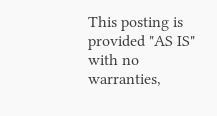This posting is provided "AS IS" with no warranties,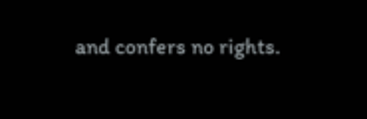and confers no rights.